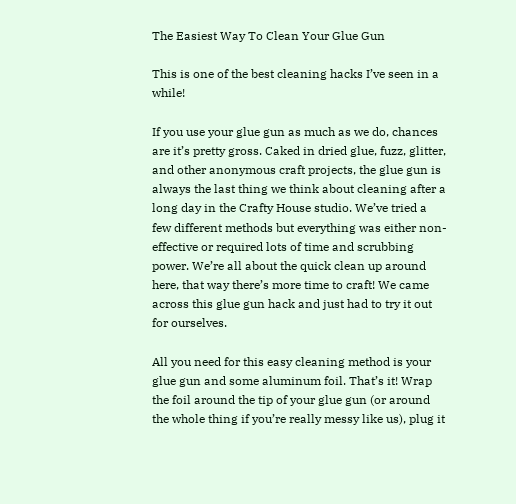The Easiest Way To Clean Your Glue Gun

This is one of the best cleaning hacks I’ve seen in a while!

If you use your glue gun as much as we do, chances are it’s pretty gross. Caked in dried glue, fuzz, glitter, and other anonymous craft projects, the glue gun is always the last thing we think about cleaning after a long day in the Crafty House studio. We’ve tried a few different methods but everything was either non-effective or required lots of time and scrubbing power. We’re all about the quick clean up around here, that way there’s more time to craft! We came across this glue gun hack and just had to try it out for ourselves.

All you need for this easy cleaning method is your glue gun and some aluminum foil. That’s it! Wrap the foil around the tip of your glue gun (or around the whole thing if you’re really messy like us), plug it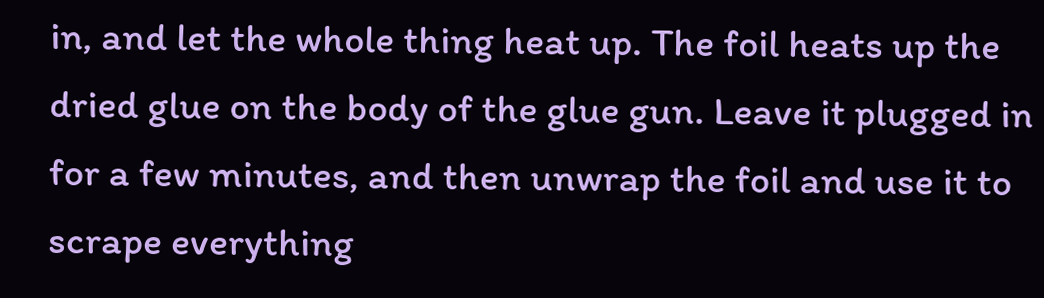in, and let the whole thing heat up. The foil heats up the dried glue on the body of the glue gun. Leave it plugged in for a few minutes, and then unwrap the foil and use it to scrape everything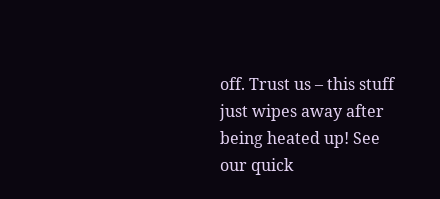off. Trust us – this stuff just wipes away after being heated up! See our quick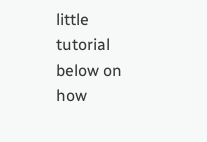little tutorial below on how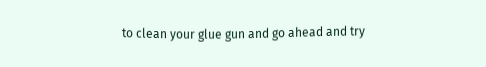to clean your glue gun and go ahead and try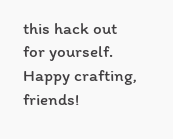this hack out for yourself. Happy crafting, friends!